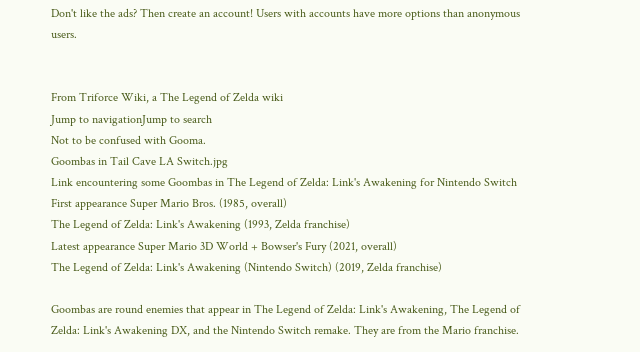Don't like the ads? Then create an account! Users with accounts have more options than anonymous users.


From Triforce Wiki, a The Legend of Zelda wiki
Jump to navigationJump to search
Not to be confused with Gooma.
Goombas in Tail Cave LA Switch.jpg
Link encountering some Goombas in The Legend of Zelda: Link's Awakening for Nintendo Switch
First appearance Super Mario Bros. (1985, overall)
The Legend of Zelda: Link's Awakening (1993, Zelda franchise)
Latest appearance Super Mario 3D World + Bowser's Fury (2021, overall)
The Legend of Zelda: Link's Awakening (Nintendo Switch) (2019, Zelda franchise)

Goombas are round enemies that appear in The Legend of Zelda: Link's Awakening, The Legend of Zelda: Link's Awakening DX, and the Nintendo Switch remake. They are from the Mario franchise.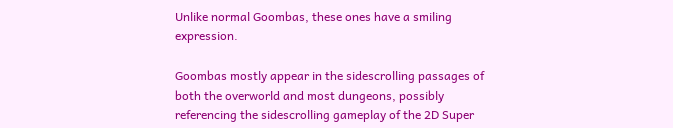Unlike normal Goombas, these ones have a smiling expression.

Goombas mostly appear in the sidescrolling passages of both the overworld and most dungeons, possibly referencing the sidescrolling gameplay of the 2D Super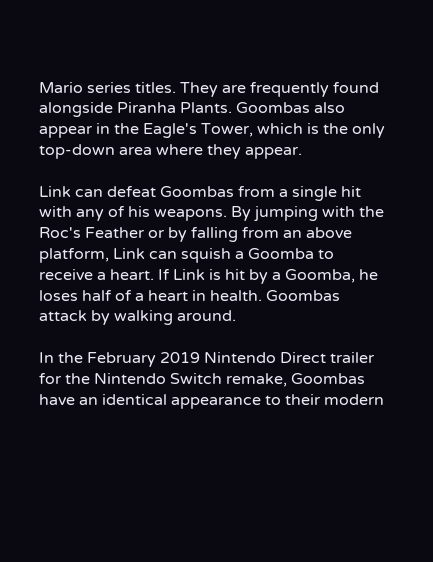Mario series titles. They are frequently found alongside Piranha Plants. Goombas also appear in the Eagle's Tower, which is the only top-down area where they appear.

Link can defeat Goombas from a single hit with any of his weapons. By jumping with the Roc's Feather or by falling from an above platform, Link can squish a Goomba to receive a heart. If Link is hit by a Goomba, he loses half of a heart in health. Goombas attack by walking around.

In the February 2019 Nintendo Direct trailer for the Nintendo Switch remake, Goombas have an identical appearance to their modern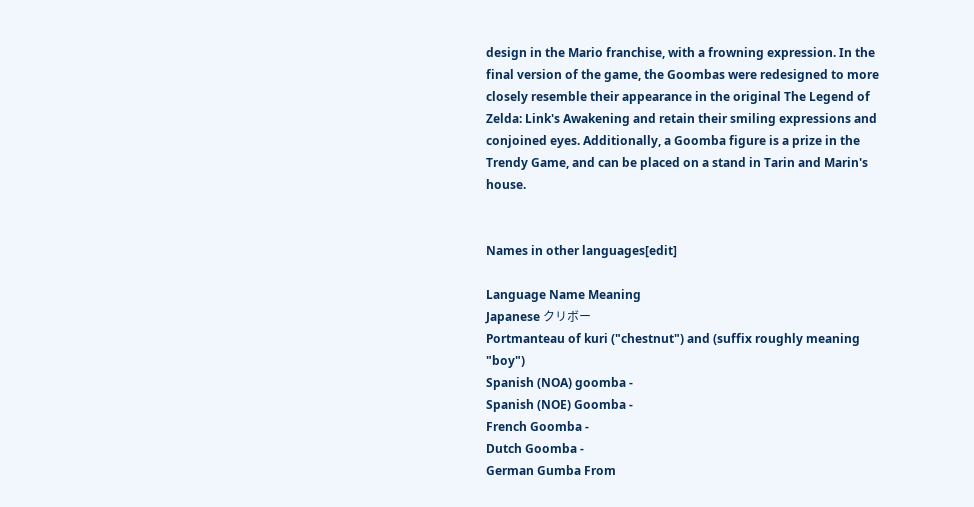design in the Mario franchise, with a frowning expression. In the final version of the game, the Goombas were redesigned to more closely resemble their appearance in the original The Legend of Zelda: Link's Awakening and retain their smiling expressions and conjoined eyes. Additionally, a Goomba figure is a prize in the Trendy Game, and can be placed on a stand in Tarin and Marin's house.


Names in other languages[edit]

Language Name Meaning
Japanese クリボー
Portmanteau of kuri ("chestnut") and (suffix roughly meaning "boy")
Spanish (NOA) goomba -
Spanish (NOE) Goomba -
French Goomba -
Dutch Goomba -
German Gumba From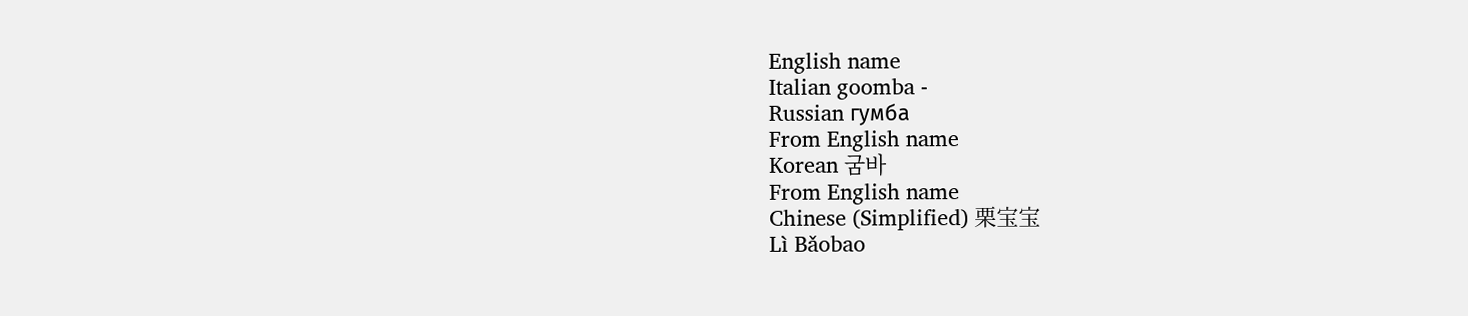English name
Italian goomba -
Russian гумба
From English name
Korean 굼바
From English name
Chinese (Simplified) 栗宝宝
Lì Bǎobao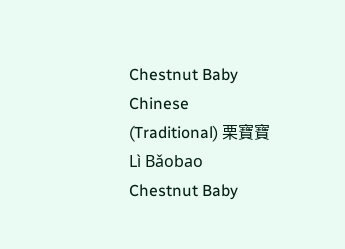Chestnut Baby
Chinese (Traditional) 栗寶寶
Lì Bǎobao
Chestnut Baby